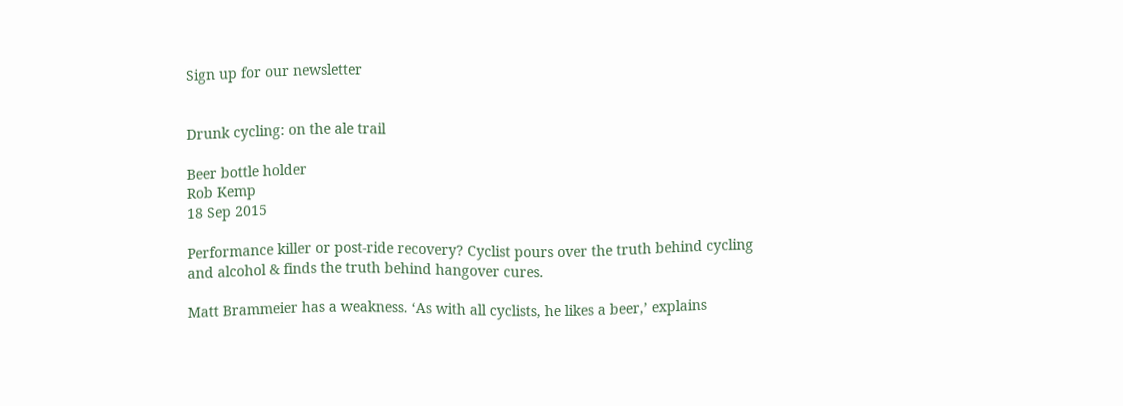Sign up for our newsletter


Drunk cycling: on the ale trail

Beer bottle holder
Rob Kemp
18 Sep 2015

Performance killer or post-ride recovery? Cyclist pours over the truth behind cycling and alcohol & finds the truth behind hangover cures.

Matt Brammeier has a weakness. ‘As with all cyclists, he likes a beer,’ explains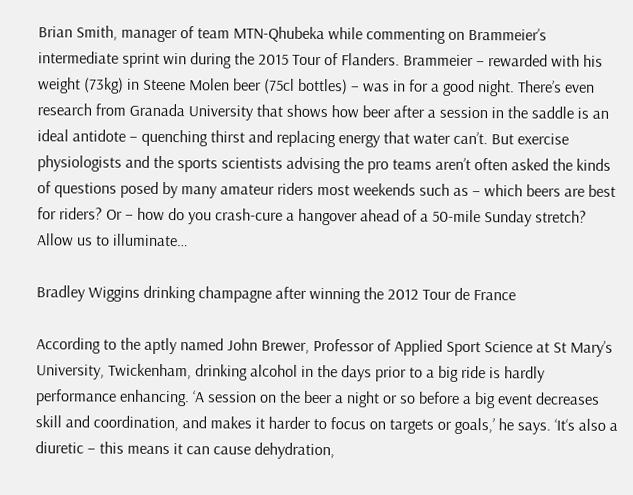Brian Smith, manager of team MTN-Qhubeka while commenting on Brammeier’s intermediate sprint win during the 2015 Tour of Flanders. Brammeier – rewarded with his weight (73kg) in Steene Molen beer (75cl bottles) – was in for a good night. There’s even research from Granada University that shows how beer after a session in the saddle is an ideal antidote – quenching thirst and replacing energy that water can’t. But exercise physiologists and the sports scientists advising the pro teams aren’t often asked the kinds of questions posed by many amateur riders most weekends such as – which beers are best for riders? Or – how do you crash-cure a hangover ahead of a 50-mile Sunday stretch? Allow us to illuminate…

Bradley Wiggins drinking champagne after winning the 2012 Tour de France

According to the aptly named John Brewer, Professor of Applied Sport Science at St Mary’s University, Twickenham, drinking alcohol in the days prior to a big ride is hardly performance enhancing. ‘A session on the beer a night or so before a big event decreases skill and coordination, and makes it harder to focus on targets or goals,’ he says. ‘It‘s also a diuretic – this means it can cause dehydration,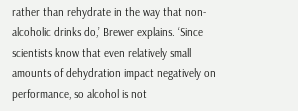rather than rehydrate in the way that non-alcoholic drinks do,’ Brewer explains. ‘Since scientists know that even relatively small amounts of dehydration impact negatively on performance, so alcohol is not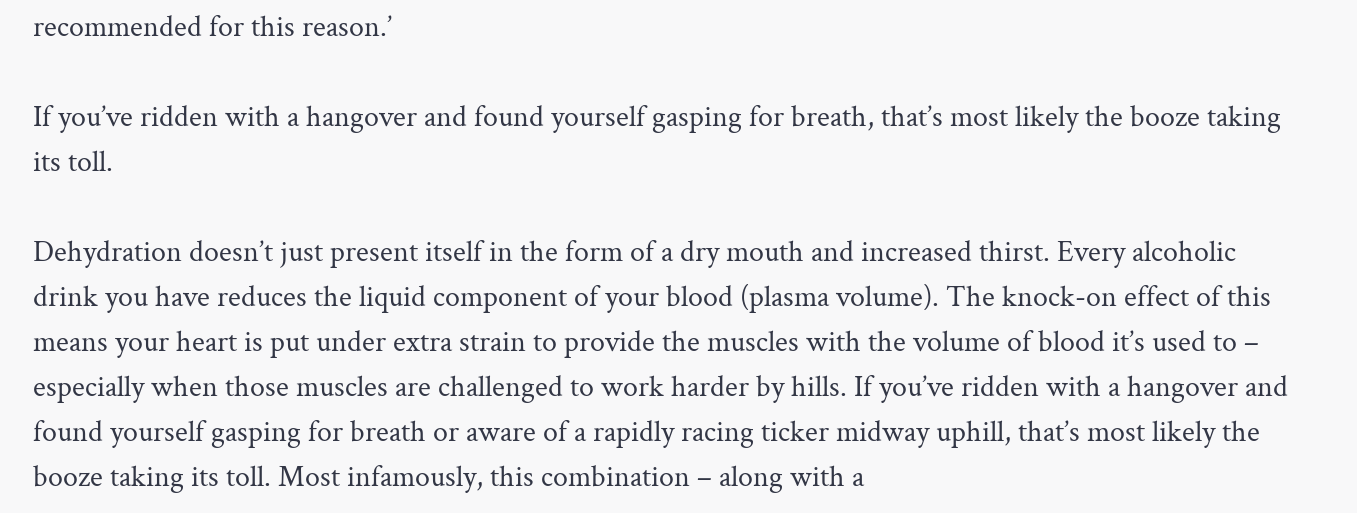recommended for this reason.’

If you’ve ridden with a hangover and found yourself gasping for breath, that’s most likely the booze taking its toll.

Dehydration doesn’t just present itself in the form of a dry mouth and increased thirst. Every alcoholic drink you have reduces the liquid component of your blood (plasma volume). The knock-on effect of this means your heart is put under extra strain to provide the muscles with the volume of blood it’s used to – especially when those muscles are challenged to work harder by hills. If you’ve ridden with a hangover and found yourself gasping for breath or aware of a rapidly racing ticker midway uphill, that’s most likely the booze taking its toll. Most infamously, this combination – along with a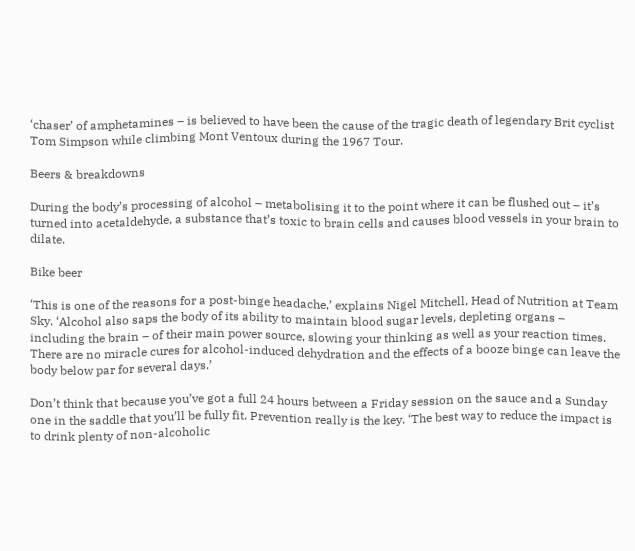‘chaser’ of amphetamines – is believed to have been the cause of the tragic death of legendary Brit cyclist Tom Simpson while climbing Mont Ventoux during the 1967 Tour.

Beers & breakdowns

During the body’s processing of alcohol – metabolising it to the point where it can be flushed out – it’s turned into acetaldehyde, a substance that’s toxic to brain cells and causes blood vessels in your brain to dilate.

Bike beer

‘This is one of the reasons for a post-binge headache,’ explains Nigel Mitchell, Head of Nutrition at Team Sky. ‘Alcohol also saps the body of its ability to maintain blood sugar levels, depleting organs – including the brain – of their main power source, slowing your thinking as well as your reaction times. There are no miracle cures for alcohol-induced dehydration and the effects of a booze binge can leave the body below par for several days.’

Don’t think that because you’ve got a full 24 hours between a Friday session on the sauce and a Sunday one in the saddle that you’ll be fully fit. Prevention really is the key. ‘The best way to reduce the impact is to drink plenty of non-alcoholic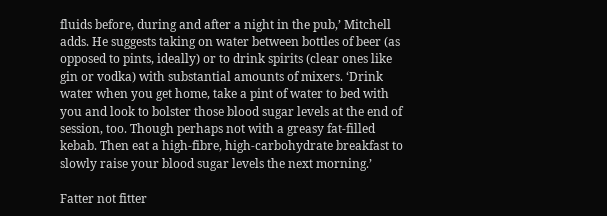fluids before, during and after a night in the pub,’ Mitchell adds. He suggests taking on water between bottles of beer (as opposed to pints, ideally) or to drink spirits (clear ones like gin or vodka) with substantial amounts of mixers. ‘Drink water when you get home, take a pint of water to bed with you and look to bolster those blood sugar levels at the end of session, too. Though perhaps not with a greasy fat-filled kebab. Then eat a high-fibre, high-carbohydrate breakfast to slowly raise your blood sugar levels the next morning.’

Fatter not fitter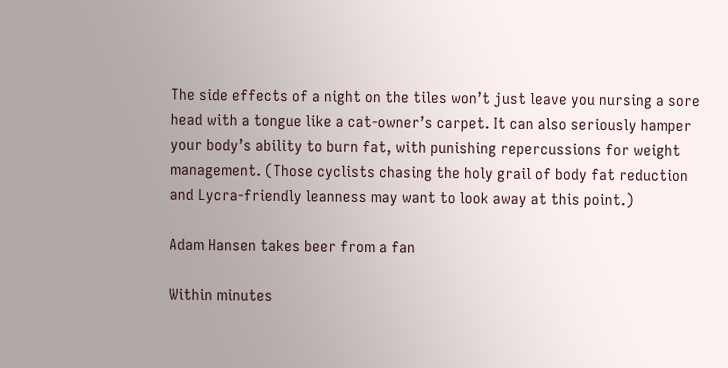The side effects of a night on the tiles won’t just leave you nursing a sore head with a tongue like a cat-owner’s carpet. It can also seriously hamper your body’s ability to burn fat, with punishing repercussions for weight management. (Those cyclists chasing the holy grail of body fat reduction and Lycra-friendly leanness may want to look away at this point.)

Adam Hansen takes beer from a fan

Within minutes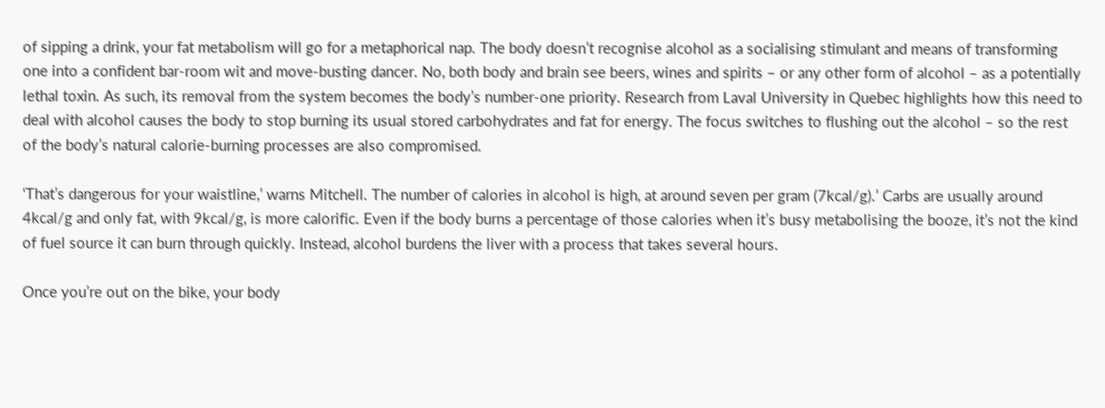of sipping a drink, your fat metabolism will go for a metaphorical nap. The body doesn’t recognise alcohol as a socialising stimulant and means of transforming one into a confident bar-room wit and move-busting dancer. No, both body and brain see beers, wines and spirits – or any other form of alcohol – as a potentially lethal toxin. As such, its removal from the system becomes the body’s number-one priority. Research from Laval University in Quebec highlights how this need to deal with alcohol causes the body to stop burning its usual stored carbohydrates and fat for energy. The focus switches to flushing out the alcohol – so the rest of the body’s natural calorie-burning processes are also compromised.

‘That’s dangerous for your waistline,’ warns Mitchell. The number of calories in alcohol is high, at around seven per gram (7kcal/g).’ Carbs are usually around 4kcal/g and only fat, with 9kcal/g, is more calorific. Even if the body burns a percentage of those calories when it’s busy metabolising the booze, it’s not the kind of fuel source it can burn through quickly. Instead, alcohol burdens the liver with a process that takes several hours.

Once you’re out on the bike, your body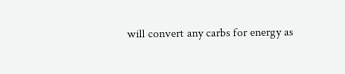will convert any carbs for energy as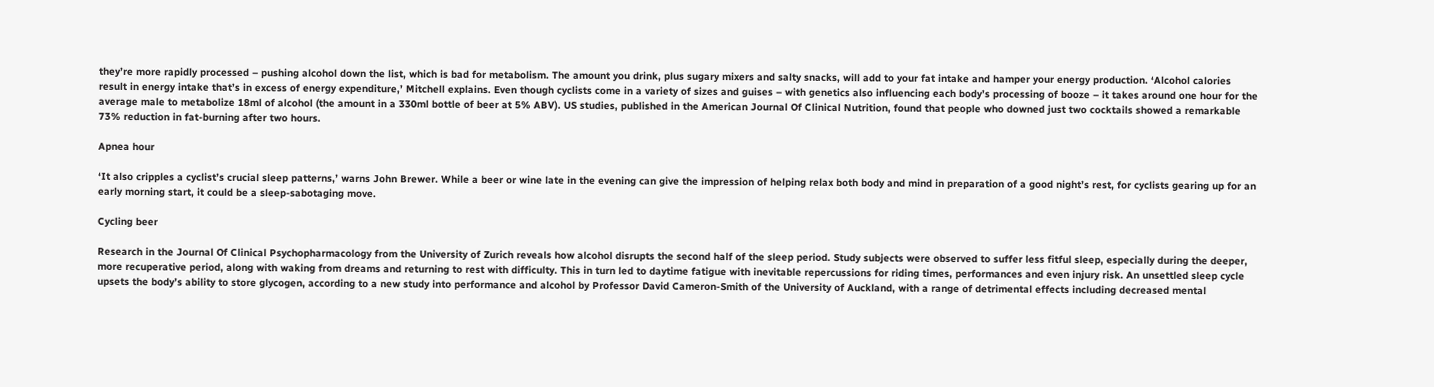they’re more rapidly processed – pushing alcohol down the list, which is bad for metabolism. The amount you drink, plus sugary mixers and salty snacks, will add to your fat intake and hamper your energy production. ‘Alcohol calories result in energy intake that’s in excess of energy expenditure,’ Mitchell explains. Even though cyclists come in a variety of sizes and guises – with genetics also influencing each body’s processing of booze – it takes around one hour for the average male to metabolize 18ml of alcohol (the amount in a 330ml bottle of beer at 5% ABV). US studies, published in the American Journal Of Clinical Nutrition, found that people who downed just two cocktails showed a remarkable 73% reduction in fat-burning after two hours.

Apnea hour

‘It also cripples a cyclist’s crucial sleep patterns,’ warns John Brewer. While a beer or wine late in the evening can give the impression of helping relax both body and mind in preparation of a good night’s rest, for cyclists gearing up for an early morning start, it could be a sleep-sabotaging move.

Cycling beer

Research in the Journal Of Clinical Psychopharmacology from the University of Zurich reveals how alcohol disrupts the second half of the sleep period. Study subjects were observed to suffer less fitful sleep, especially during the deeper, more recuperative period, along with waking from dreams and returning to rest with difficulty. This in turn led to daytime fatigue with inevitable repercussions for riding times, performances and even injury risk. An unsettled sleep cycle upsets the body’s ability to store glycogen, according to a new study into performance and alcohol by Professor David Cameron-Smith of the University of Auckland, with a range of detrimental effects including decreased mental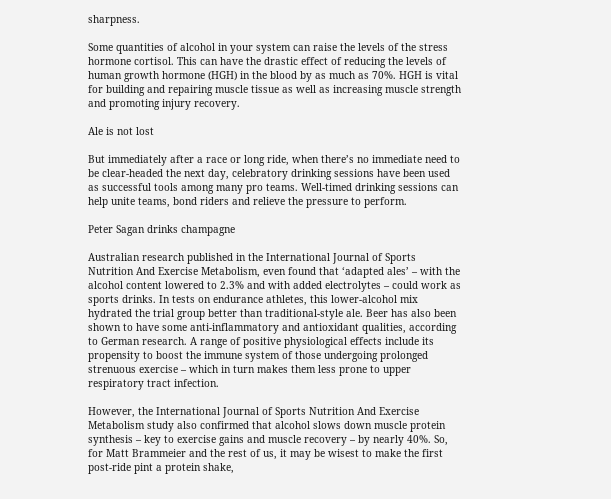sharpness.

Some quantities of alcohol in your system can raise the levels of the stress hormone cortisol. This can have the drastic effect of reducing the levels of human growth hormone (HGH) in the blood by as much as 70%. HGH is vital for building and repairing muscle tissue as well as increasing muscle strength and promoting injury recovery.

Ale is not lost

But immediately after a race or long ride, when there’s no immediate need to be clear-headed the next day, celebratory drinking sessions have been used as successful tools among many pro teams. Well-timed drinking sessions can help unite teams, bond riders and relieve the pressure to perform.

Peter Sagan drinks champagne

Australian research published in the International Journal of Sports Nutrition And Exercise Metabolism, even found that ‘adapted ales’ – with the alcohol content lowered to 2.3% and with added electrolytes – could work as sports drinks. In tests on endurance athletes, this lower-alcohol mix hydrated the trial group better than traditional-style ale. Beer has also been shown to have some anti-inflammatory and antioxidant qualities, according to German research. A range of positive physiological effects include its propensity to boost the immune system of those undergoing prolonged strenuous exercise – which in turn makes them less prone to upper respiratory tract infection.

However, the International Journal of Sports Nutrition And Exercise Metabolism study also confirmed that alcohol slows down muscle protein synthesis – key to exercise gains and muscle recovery – by nearly 40%. So, for Matt Brammeier and the rest of us, it may be wisest to make the first post-ride pint a protein shake,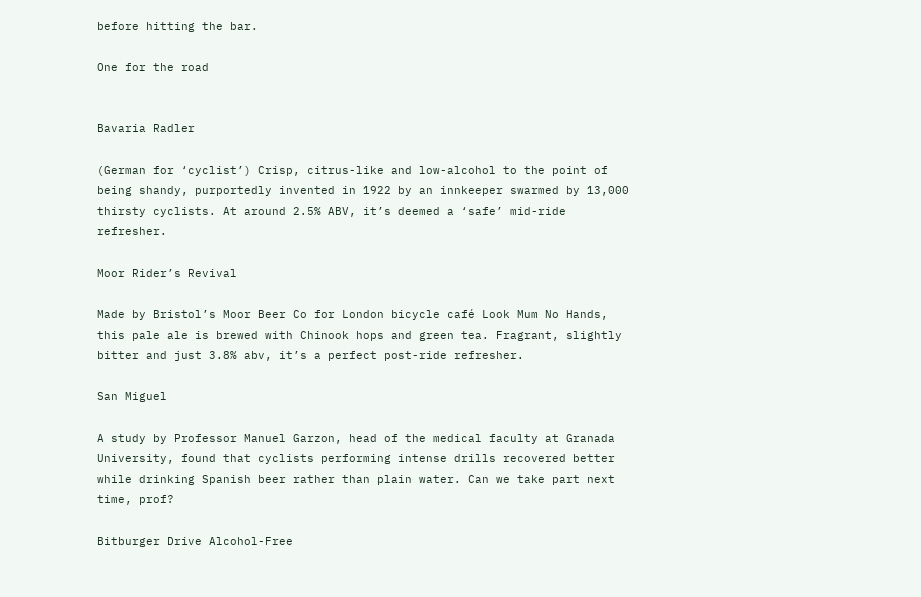before hitting the bar.

One for the road


Bavaria Radler

(German for ‘cyclist’) Crisp, citrus-like and low-alcohol to the point of being shandy, purportedly invented in 1922 by an innkeeper swarmed by 13,000 thirsty cyclists. At around 2.5% ABV, it’s deemed a ‘safe’ mid-ride refresher.

Moor Rider’s Revival

Made by Bristol’s Moor Beer Co for London bicycle café Look Mum No Hands, this pale ale is brewed with Chinook hops and green tea. Fragrant, slightly bitter and just 3.8% abv, it’s a perfect post-ride refresher.

San Miguel

A study by Professor Manuel Garzon, head of the medical faculty at Granada University, found that cyclists performing intense drills recovered better while drinking Spanish beer rather than plain water. Can we take part next time, prof?

Bitburger Drive Alcohol-Free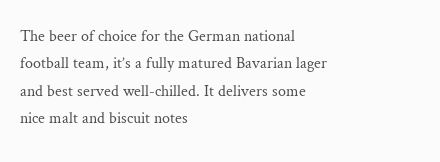The beer of choice for the German national football team, it’s a fully matured Bavarian lager and best served well-chilled. It delivers some nice malt and biscuit notes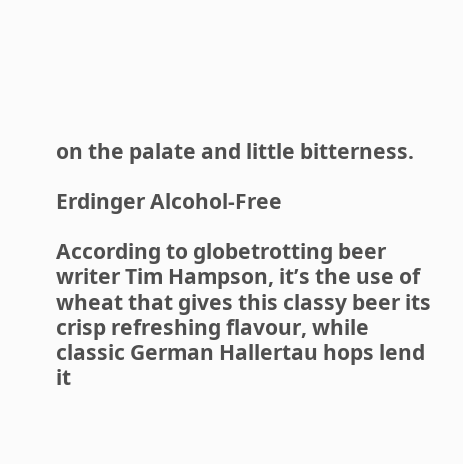on the palate and little bitterness.

Erdinger Alcohol-Free

According to globetrotting beer writer Tim Hampson, it’s the use of wheat that gives this classy beer its crisp refreshing flavour, while classic German Hallertau hops lend it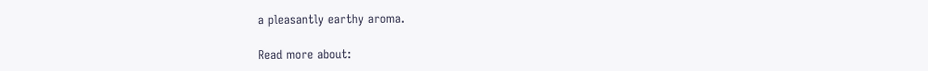a pleasantly earthy aroma.

Read more about: